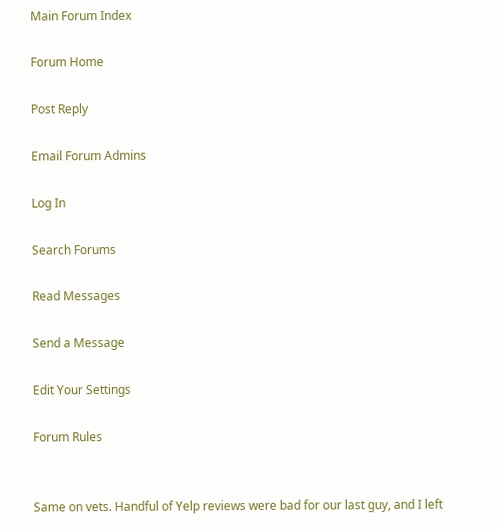Main Forum Index

Forum Home

Post Reply

Email Forum Admins

Log In

Search Forums

Read Messages

Send a Message

Edit Your Settings

Forum Rules


Same on vets. Handful of Yelp reviews were bad for our last guy, and I left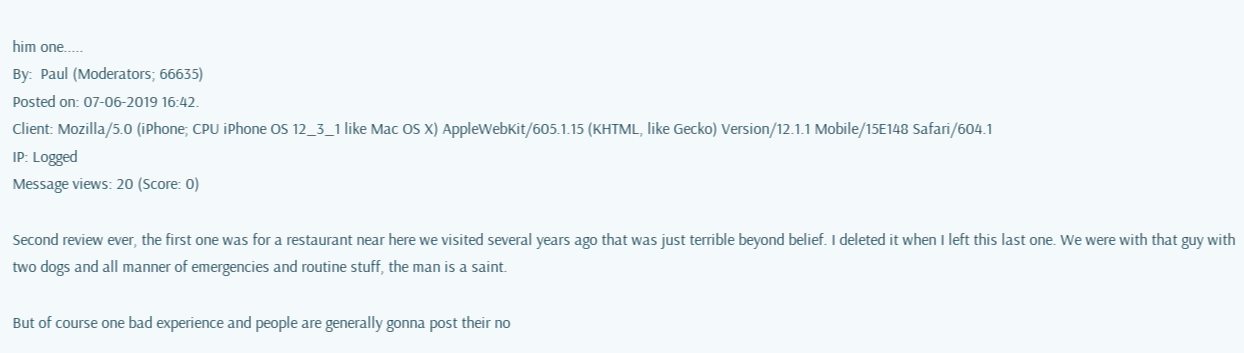him one.....
By:  Paul (Moderators; 66635)
Posted on: 07-06-2019 16:42.
Client: Mozilla/5.0 (iPhone; CPU iPhone OS 12_3_1 like Mac OS X) AppleWebKit/605.1.15 (KHTML, like Gecko) Version/12.1.1 Mobile/15E148 Safari/604.1
IP: Logged
Message views: 20 (Score: 0)

Second review ever, the first one was for a restaurant near here we visited several years ago that was just terrible beyond belief. I deleted it when I left this last one. We were with that guy with two dogs and all manner of emergencies and routine stuff, the man is a saint.

But of course one bad experience and people are generally gonna post their no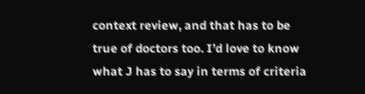context review, and that has to be true of doctors too. I’d love to know what J has to say in terms of criteria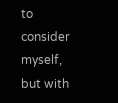to consider myself, but with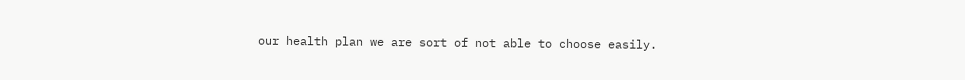our health plan we are sort of not able to choose easily.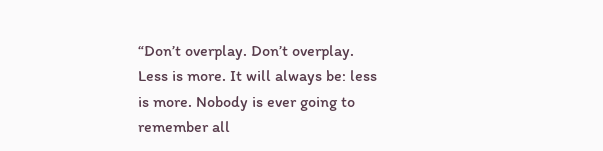“Don’t overplay. Don’t overplay. Less is more. It will always be: less is more. Nobody is ever going to remember all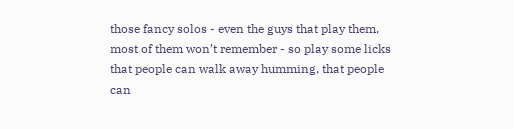those fancy solos - even the guys that play them, most of them won’t remember - so play some licks that people can walk away humming, that people can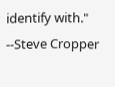identify with." --Steve Cropper